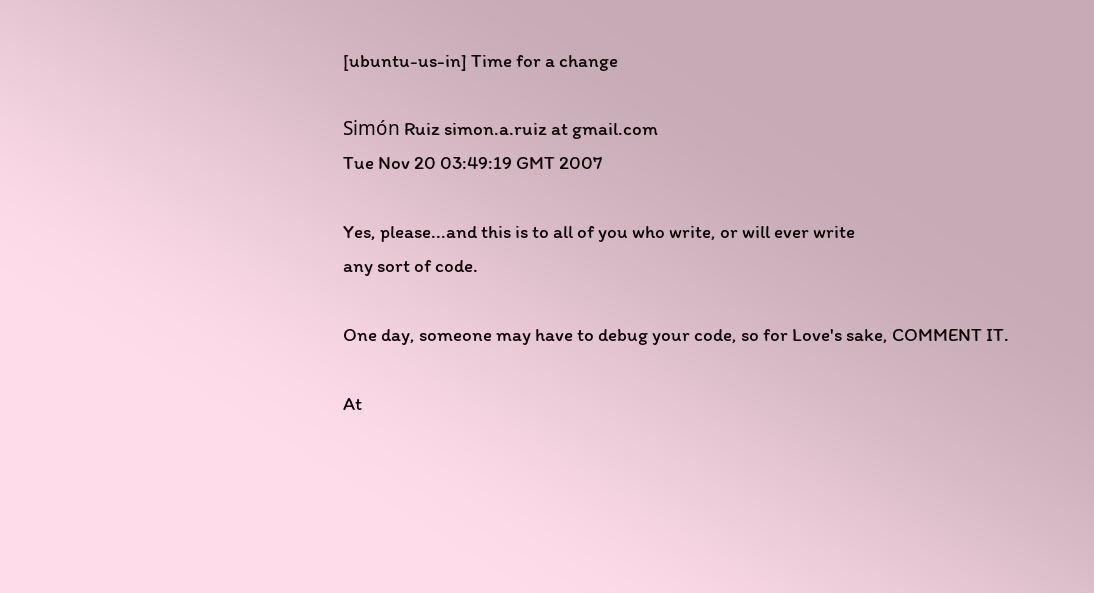[ubuntu-us-in] Time for a change

Simón Ruiz simon.a.ruiz at gmail.com
Tue Nov 20 03:49:19 GMT 2007

Yes, please...and this is to all of you who write, or will ever write
any sort of code.

One day, someone may have to debug your code, so for Love's sake, COMMENT IT.

At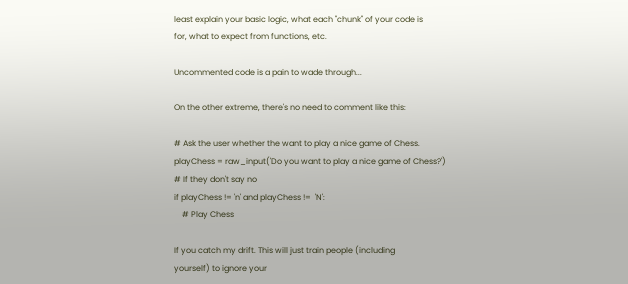least explain your basic logic, what each "chunk" of your code is
for, what to expect from functions, etc.

Uncommented code is a pain to wade through...

On the other extreme, there's no need to comment like this:

# Ask the user whether the want to play a nice game of Chess.
playChess = raw_input('Do you want to play a nice game of Chess?')
# If they don't say no
if playChess != 'n' and playChess !=  'N':
    # Play Chess

If you catch my drift. This will just train people (including
yourself) to ignore your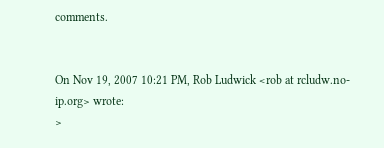comments.


On Nov 19, 2007 10:21 PM, Rob Ludwick <rob at rcludw.no-ip.org> wrote:
>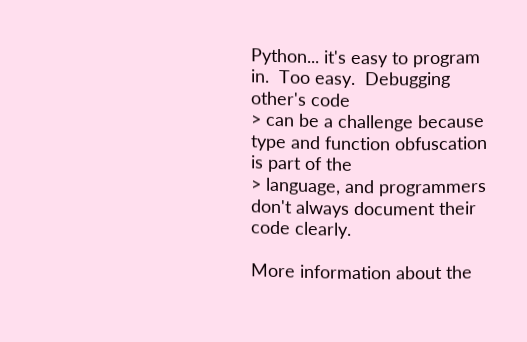Python... it's easy to program in.  Too easy.  Debugging other's code
> can be a challenge because type and function obfuscation is part of the
> language, and programmers don't always document their code clearly.

More information about the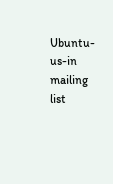Ubuntu-us-in mailing list